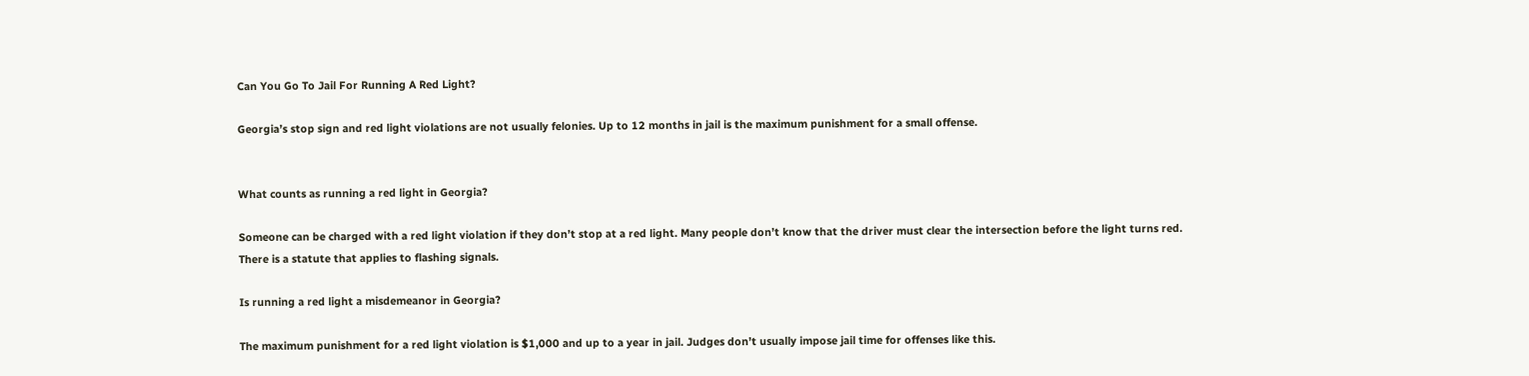Can You Go To Jail For Running A Red Light?

Georgia’s stop sign and red light violations are not usually felonies. Up to 12 months in jail is the maximum punishment for a small offense.


What counts as running a red light in Georgia?

Someone can be charged with a red light violation if they don’t stop at a red light. Many people don’t know that the driver must clear the intersection before the light turns red. There is a statute that applies to flashing signals.

Is running a red light a misdemeanor in Georgia?

The maximum punishment for a red light violation is $1,000 and up to a year in jail. Judges don’t usually impose jail time for offenses like this.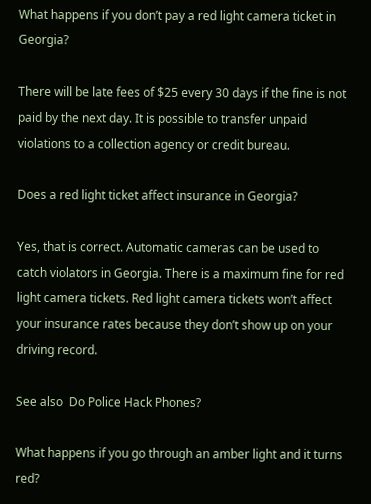What happens if you don’t pay a red light camera ticket in Georgia?

There will be late fees of $25 every 30 days if the fine is not paid by the next day. It is possible to transfer unpaid violations to a collection agency or credit bureau.

Does a red light ticket affect insurance in Georgia?

Yes, that is correct. Automatic cameras can be used to catch violators in Georgia. There is a maximum fine for red light camera tickets. Red light camera tickets won’t affect your insurance rates because they don’t show up on your driving record.

See also  Do Police Hack Phones?

What happens if you go through an amber light and it turns red?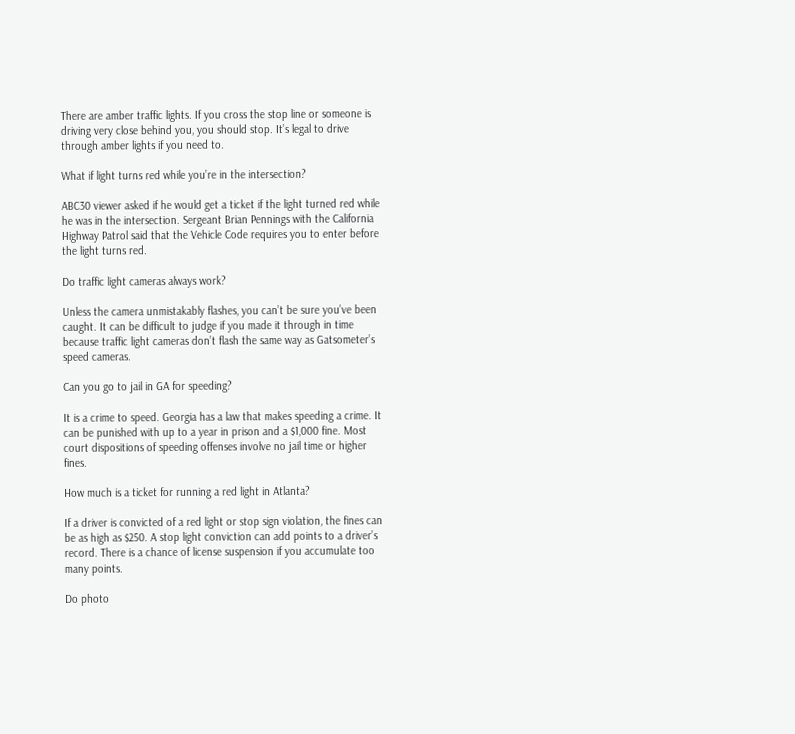There are amber traffic lights. If you cross the stop line or someone is driving very close behind you, you should stop. It’s legal to drive through amber lights if you need to.

What if light turns red while you’re in the intersection?

ABC30 viewer asked if he would get a ticket if the light turned red while he was in the intersection. Sergeant Brian Pennings with the California Highway Patrol said that the Vehicle Code requires you to enter before the light turns red.

Do traffic light cameras always work?

Unless the camera unmistakably flashes, you can’t be sure you’ve been caught. It can be difficult to judge if you made it through in time because traffic light cameras don’t flash the same way as Gatsometer’s speed cameras.

Can you go to jail in GA for speeding?

It is a crime to speed. Georgia has a law that makes speeding a crime. It can be punished with up to a year in prison and a $1,000 fine. Most court dispositions of speeding offenses involve no jail time or higher fines.

How much is a ticket for running a red light in Atlanta?

If a driver is convicted of a red light or stop sign violation, the fines can be as high as $250. A stop light conviction can add points to a driver’s record. There is a chance of license suspension if you accumulate too many points.

Do photo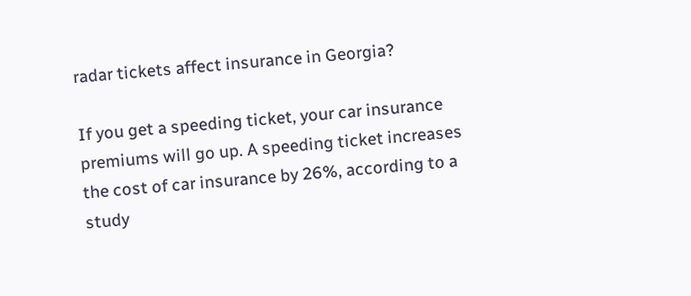radar tickets affect insurance in Georgia?

If you get a speeding ticket, your car insurance premiums will go up. A speeding ticket increases the cost of car insurance by 26%, according to a study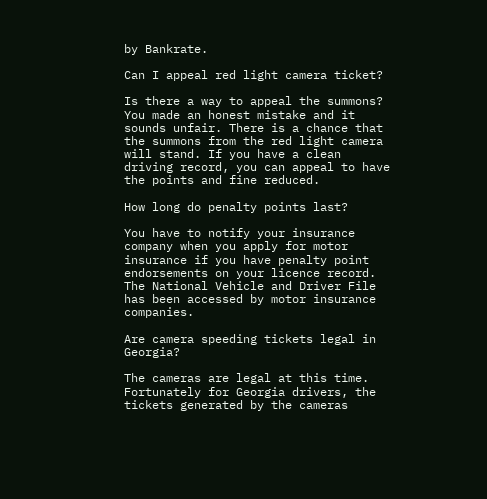by Bankrate.

Can I appeal red light camera ticket?

Is there a way to appeal the summons? You made an honest mistake and it sounds unfair. There is a chance that the summons from the red light camera will stand. If you have a clean driving record, you can appeal to have the points and fine reduced.

How long do penalty points last?

You have to notify your insurance company when you apply for motor insurance if you have penalty point endorsements on your licence record. The National Vehicle and Driver File has been accessed by motor insurance companies.

Are camera speeding tickets legal in Georgia?

The cameras are legal at this time. Fortunately for Georgia drivers, the tickets generated by the cameras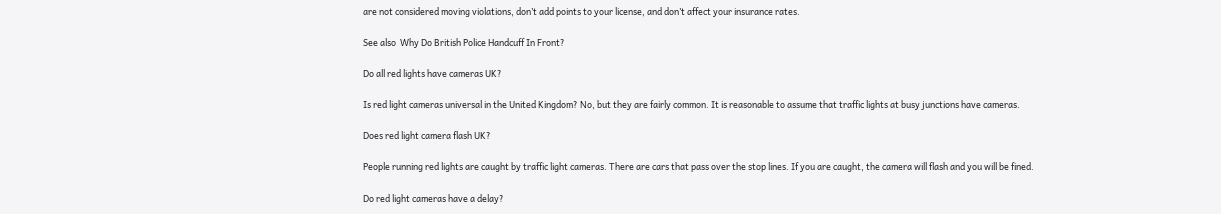are not considered moving violations, don’t add points to your license, and don’t affect your insurance rates.

See also  Why Do British Police Handcuff In Front?

Do all red lights have cameras UK?

Is red light cameras universal in the United Kingdom? No, but they are fairly common. It is reasonable to assume that traffic lights at busy junctions have cameras.

Does red light camera flash UK?

People running red lights are caught by traffic light cameras. There are cars that pass over the stop lines. If you are caught, the camera will flash and you will be fined.

Do red light cameras have a delay?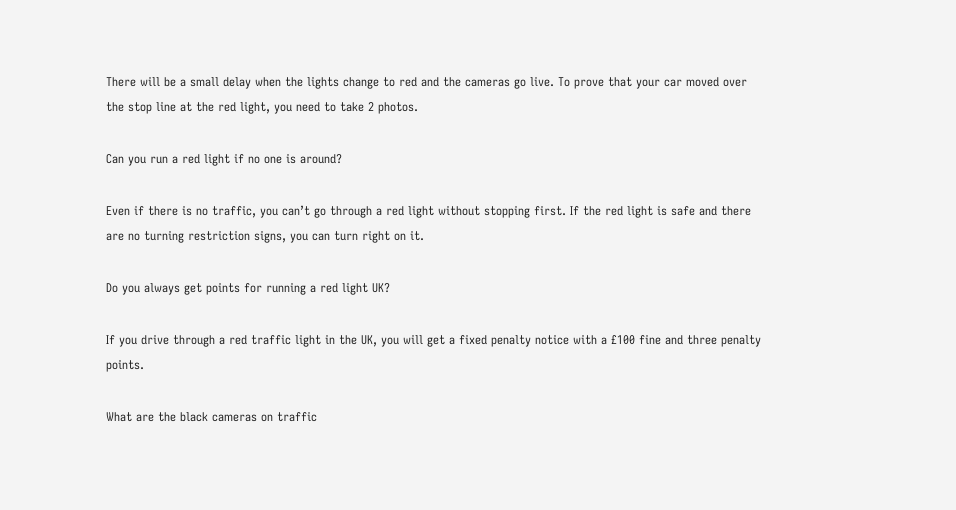There will be a small delay when the lights change to red and the cameras go live. To prove that your car moved over the stop line at the red light, you need to take 2 photos.

Can you run a red light if no one is around?

Even if there is no traffic, you can’t go through a red light without stopping first. If the red light is safe and there are no turning restriction signs, you can turn right on it.

Do you always get points for running a red light UK?

If you drive through a red traffic light in the UK, you will get a fixed penalty notice with a £100 fine and three penalty points.

What are the black cameras on traffic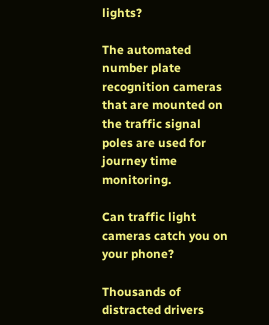lights?

The automated number plate recognition cameras that are mounted on the traffic signal poles are used for journey time monitoring.

Can traffic light cameras catch you on your phone?

Thousands of distracted drivers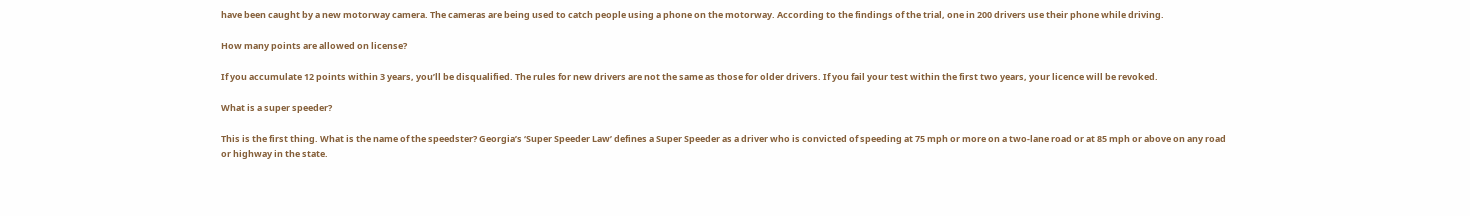have been caught by a new motorway camera. The cameras are being used to catch people using a phone on the motorway. According to the findings of the trial, one in 200 drivers use their phone while driving.

How many points are allowed on license?

If you accumulate 12 points within 3 years, you’ll be disqualified. The rules for new drivers are not the same as those for older drivers. If you fail your test within the first two years, your licence will be revoked.

What is a super speeder?

This is the first thing. What is the name of the speedster? Georgia’s ‘Super Speeder Law’ defines a Super Speeder as a driver who is convicted of speeding at 75 mph or more on a two-lane road or at 85 mph or above on any road or highway in the state.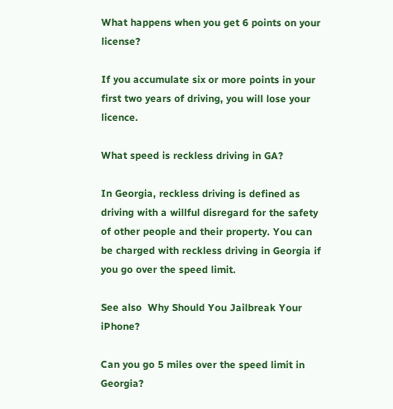What happens when you get 6 points on your license?

If you accumulate six or more points in your first two years of driving, you will lose your licence.

What speed is reckless driving in GA?

In Georgia, reckless driving is defined as driving with a willful disregard for the safety of other people and their property. You can be charged with reckless driving in Georgia if you go over the speed limit.

See also  Why Should You Jailbreak Your iPhone?

Can you go 5 miles over the speed limit in Georgia?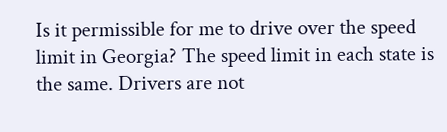Is it permissible for me to drive over the speed limit in Georgia? The speed limit in each state is the same. Drivers are not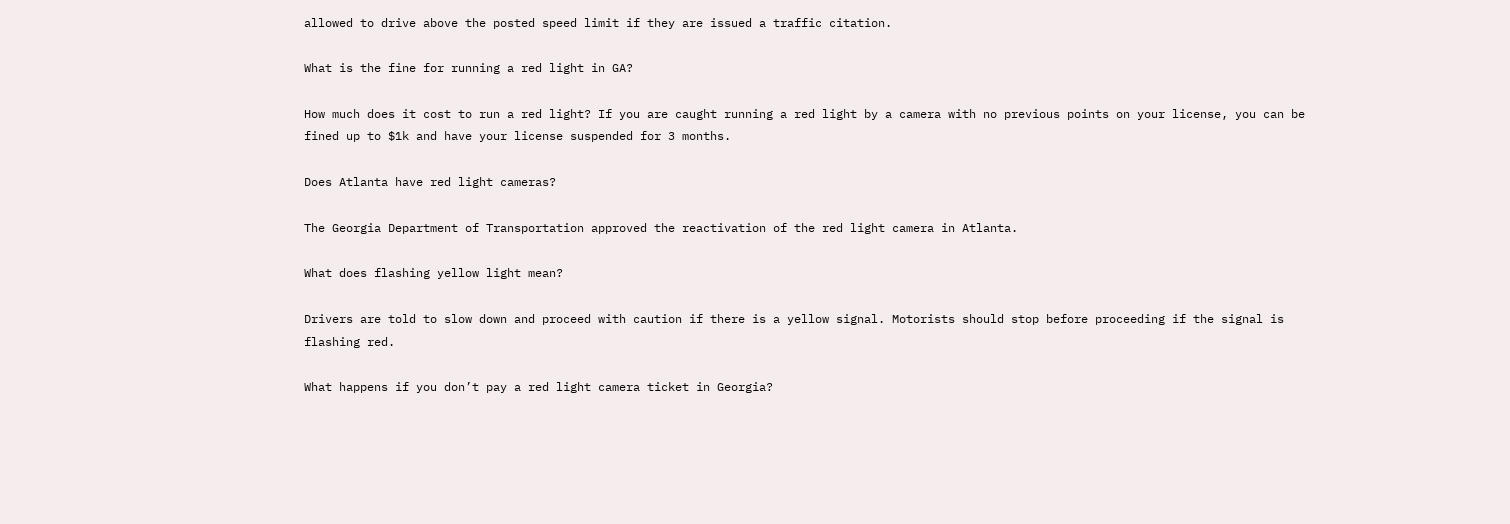allowed to drive above the posted speed limit if they are issued a traffic citation.

What is the fine for running a red light in GA?

How much does it cost to run a red light? If you are caught running a red light by a camera with no previous points on your license, you can be fined up to $1k and have your license suspended for 3 months.

Does Atlanta have red light cameras?

The Georgia Department of Transportation approved the reactivation of the red light camera in Atlanta.

What does flashing yellow light mean?

Drivers are told to slow down and proceed with caution if there is a yellow signal. Motorists should stop before proceeding if the signal is flashing red.

What happens if you don’t pay a red light camera ticket in Georgia?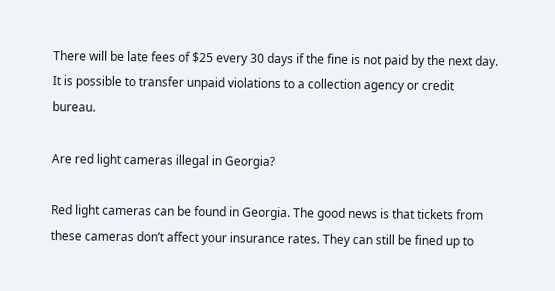There will be late fees of $25 every 30 days if the fine is not paid by the next day. It is possible to transfer unpaid violations to a collection agency or credit bureau.

Are red light cameras illegal in Georgia?

Red light cameras can be found in Georgia. The good news is that tickets from these cameras don’t affect your insurance rates. They can still be fined up to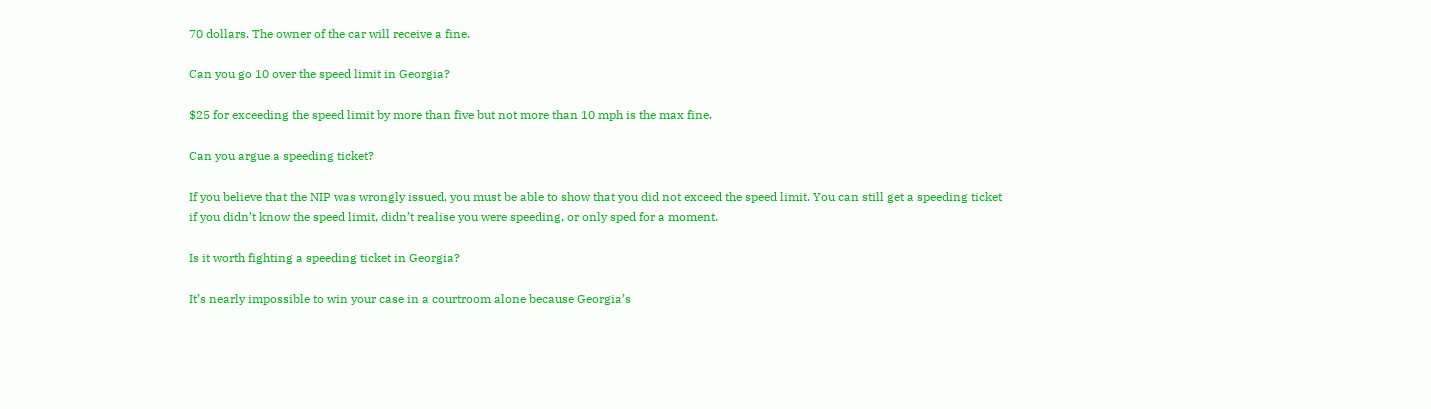70 dollars. The owner of the car will receive a fine.

Can you go 10 over the speed limit in Georgia?

$25 for exceeding the speed limit by more than five but not more than 10 mph is the max fine.

Can you argue a speeding ticket?

If you believe that the NIP was wrongly issued, you must be able to show that you did not exceed the speed limit. You can still get a speeding ticket if you didn’t know the speed limit, didn’t realise you were speeding, or only sped for a moment.

Is it worth fighting a speeding ticket in Georgia?

It’s nearly impossible to win your case in a courtroom alone because Georgia’s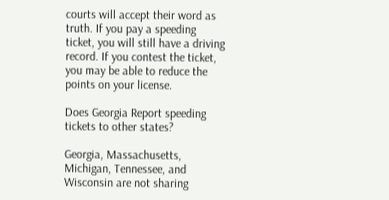courts will accept their word as truth. If you pay a speeding ticket, you will still have a driving record. If you contest the ticket, you may be able to reduce the points on your license.

Does Georgia Report speeding tickets to other states?

Georgia, Massachusetts, Michigan, Tennessee, and Wisconsin are not sharing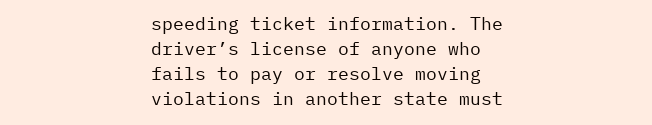speeding ticket information. The driver’s license of anyone who fails to pay or resolve moving violations in another state must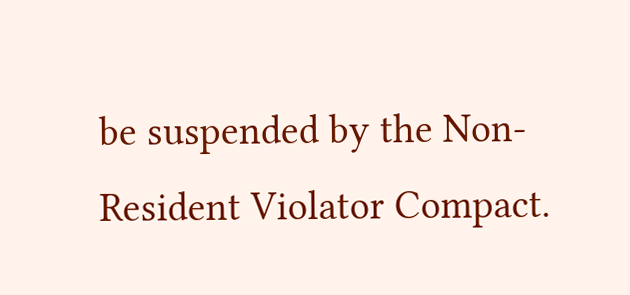be suspended by the Non- Resident Violator Compact.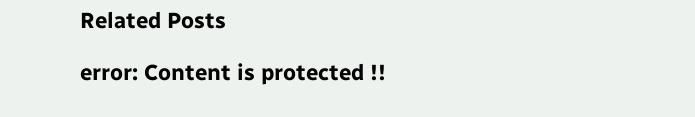Related Posts

error: Content is protected !!